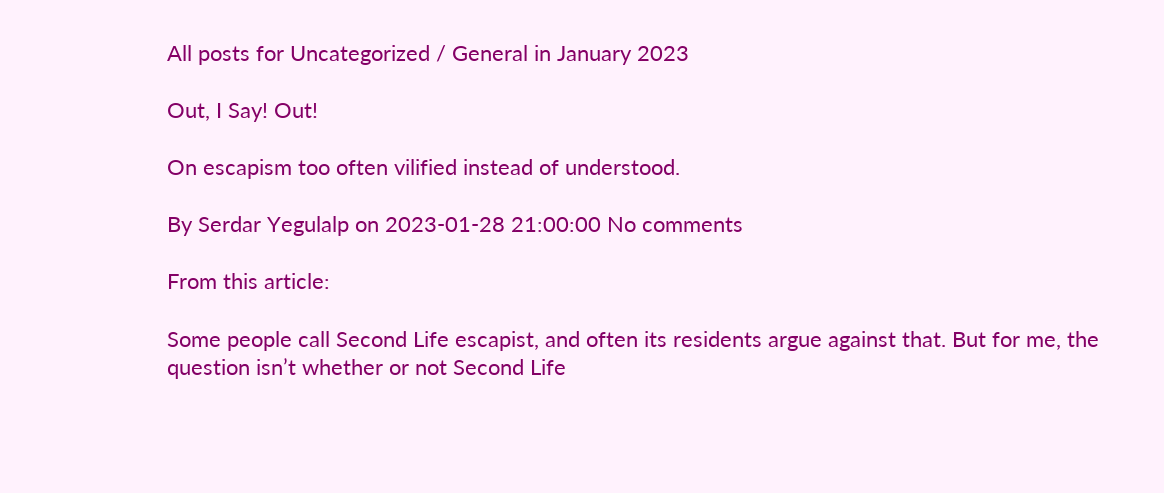All posts for Uncategorized / General in January 2023

Out, I Say! Out!

On escapism too often vilified instead of understood.

By Serdar Yegulalp on 2023-01-28 21:00:00 No comments

From this article:

Some people call Second Life escapist, and often its residents argue against that. But for me, the question isn’t whether or not Second Life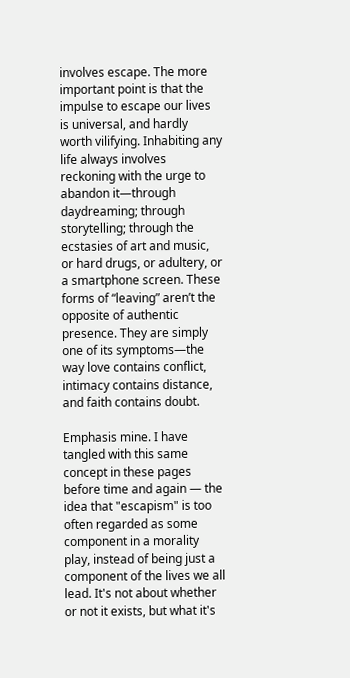involves escape. The more important point is that the impulse to escape our lives is universal, and hardly worth vilifying. Inhabiting any life always involves reckoning with the urge to abandon it—through daydreaming; through storytelling; through the ecstasies of art and music, or hard drugs, or adultery, or a smartphone screen. These forms of “leaving” aren’t the opposite of authentic presence. They are simply one of its symptoms—the way love contains conflict, intimacy contains distance, and faith contains doubt.

Emphasis mine. I have tangled with this same concept in these pages before time and again — the idea that "escapism" is too often regarded as some component in a morality play, instead of being just a component of the lives we all lead. It's not about whether or not it exists, but what it's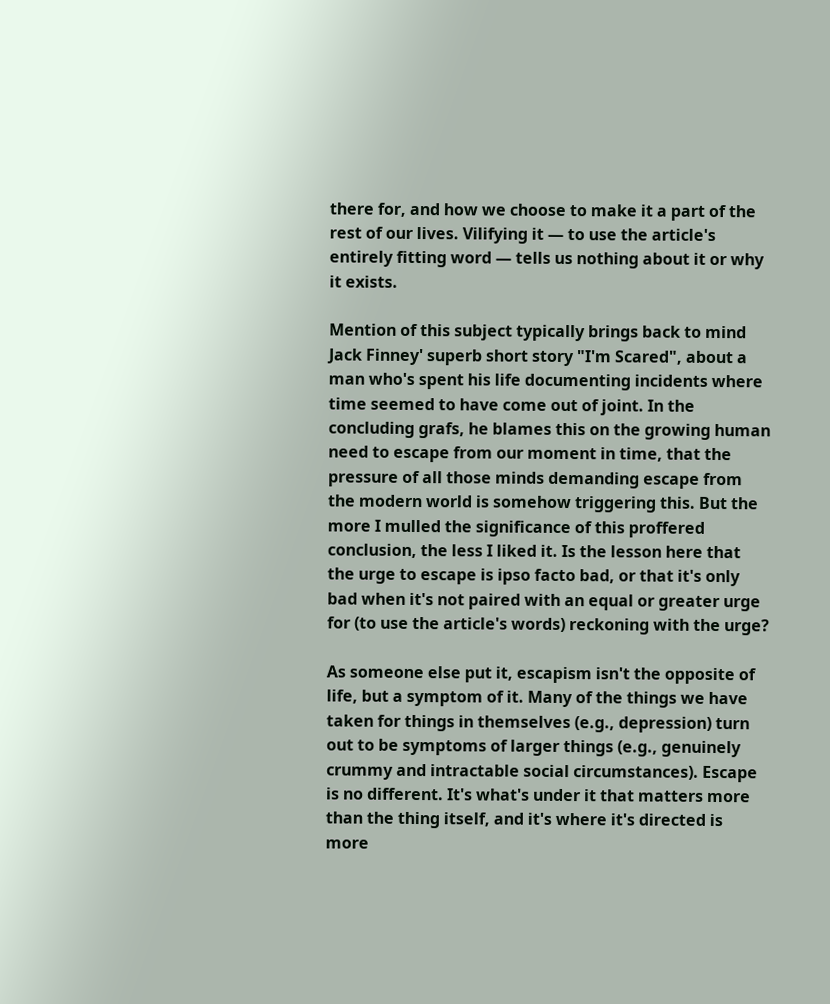there for, and how we choose to make it a part of the rest of our lives. Vilifying it — to use the article's entirely fitting word — tells us nothing about it or why it exists.

Mention of this subject typically brings back to mind Jack Finney' superb short story "I'm Scared", about a man who's spent his life documenting incidents where time seemed to have come out of joint. In the concluding grafs, he blames this on the growing human need to escape from our moment in time, that the pressure of all those minds demanding escape from the modern world is somehow triggering this. But the more I mulled the significance of this proffered conclusion, the less I liked it. Is the lesson here that the urge to escape is ipso facto bad, or that it's only bad when it's not paired with an equal or greater urge for (to use the article's words) reckoning with the urge?

As someone else put it, escapism isn't the opposite of life, but a symptom of it. Many of the things we have taken for things in themselves (e.g., depression) turn out to be symptoms of larger things (e.g., genuinely crummy and intractable social circumstances). Escape is no different. It's what's under it that matters more than the thing itself, and it's where it's directed is more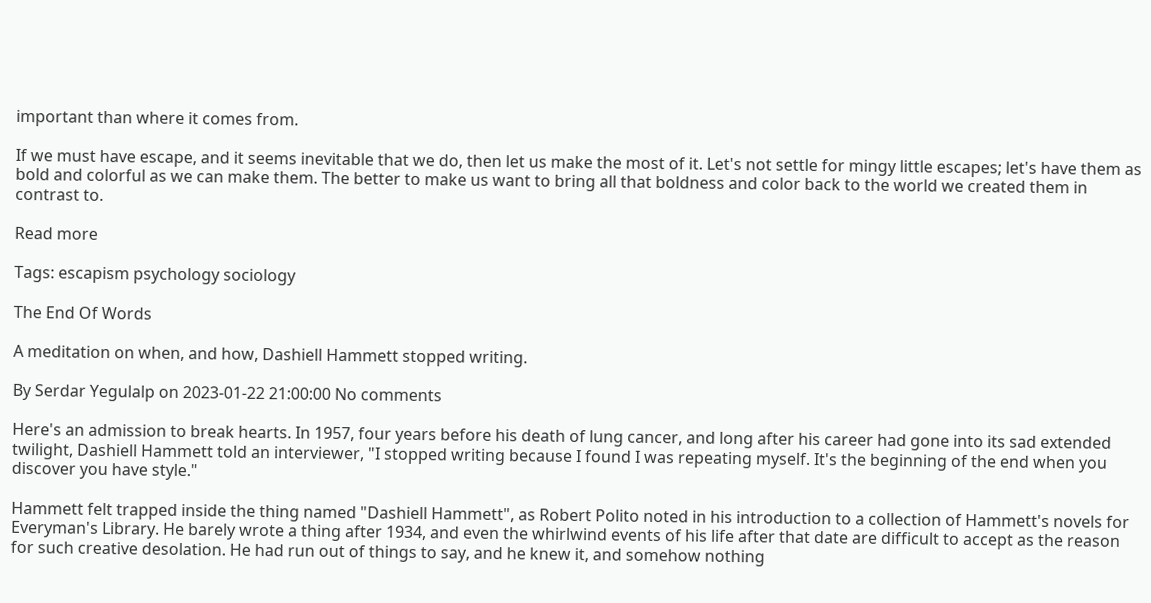important than where it comes from.

If we must have escape, and it seems inevitable that we do, then let us make the most of it. Let's not settle for mingy little escapes; let's have them as bold and colorful as we can make them. The better to make us want to bring all that boldness and color back to the world we created them in contrast to.

Read more

Tags: escapism psychology sociology

The End Of Words

A meditation on when, and how, Dashiell Hammett stopped writing.

By Serdar Yegulalp on 2023-01-22 21:00:00 No comments

Here's an admission to break hearts. In 1957, four years before his death of lung cancer, and long after his career had gone into its sad extended twilight, Dashiell Hammett told an interviewer, "I stopped writing because I found I was repeating myself. It's the beginning of the end when you discover you have style."

Hammett felt trapped inside the thing named "Dashiell Hammett", as Robert Polito noted in his introduction to a collection of Hammett's novels for Everyman's Library. He barely wrote a thing after 1934, and even the whirlwind events of his life after that date are difficult to accept as the reason for such creative desolation. He had run out of things to say, and he knew it, and somehow nothing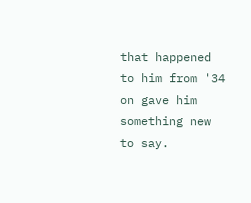that happened to him from '34 on gave him something new to say.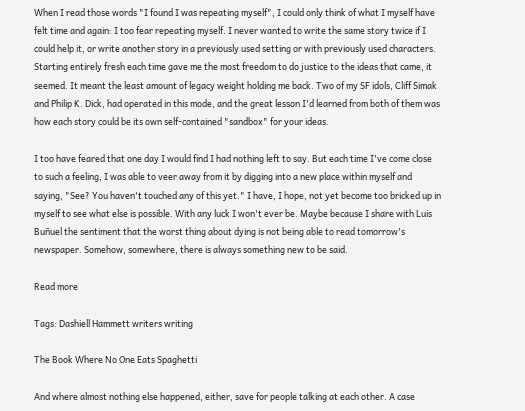When I read those words "I found I was repeating myself", I could only think of what I myself have felt time and again: I too fear repeating myself. I never wanted to write the same story twice if I could help it, or write another story in a previously used setting or with previously used characters. Starting entirely fresh each time gave me the most freedom to do justice to the ideas that came, it seemed. It meant the least amount of legacy weight holding me back. Two of my SF idols, Cliff Simak and Philip K. Dick, had operated in this mode, and the great lesson I'd learned from both of them was how each story could be its own self-contained "sandbox" for your ideas.

I too have feared that one day I would find I had nothing left to say. But each time I've come close to such a feeling, I was able to veer away from it by digging into a new place within myself and saying, "See? You haven't touched any of this yet." I have, I hope, not yet become too bricked up in myself to see what else is possible. With any luck I won't ever be. Maybe because I share with Luis Buñuel the sentiment that the worst thing about dying is not being able to read tomorrow's newspaper. Somehow, somewhere, there is always something new to be said.

Read more

Tags: Dashiell Hammett writers writing

The Book Where No One Eats Spaghetti

And where almost nothing else happened, either, save for people talking at each other. A case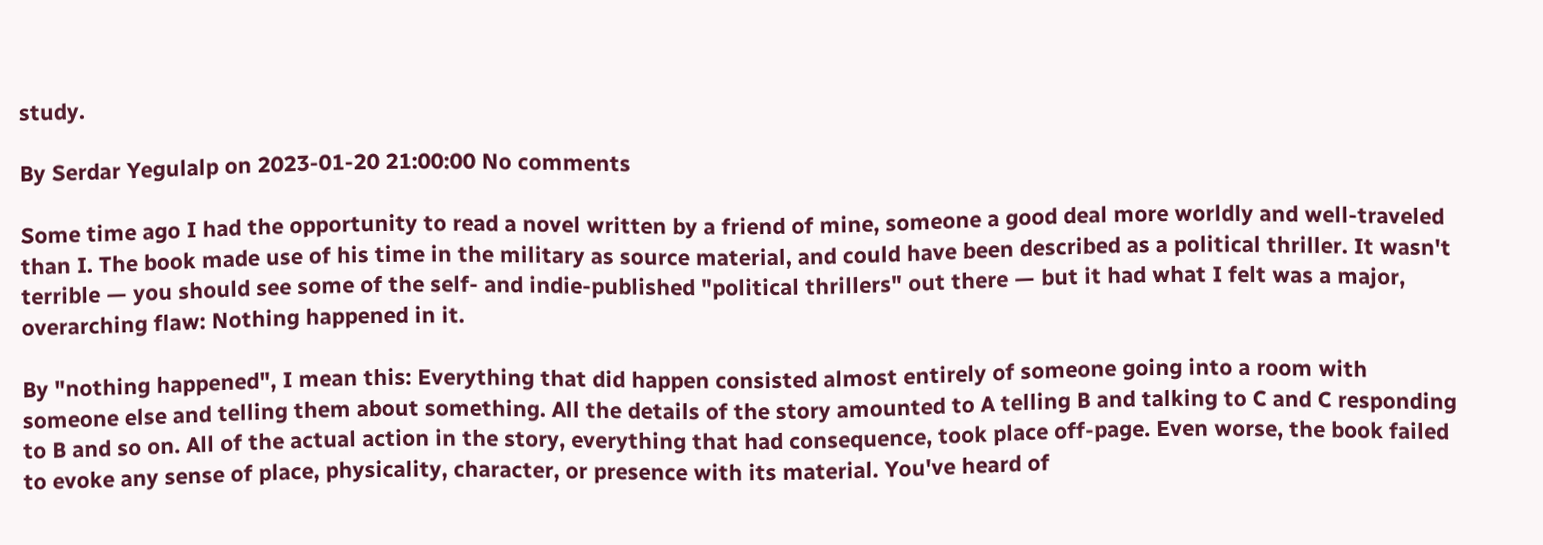study.

By Serdar Yegulalp on 2023-01-20 21:00:00 No comments

Some time ago I had the opportunity to read a novel written by a friend of mine, someone a good deal more worldly and well-traveled than I. The book made use of his time in the military as source material, and could have been described as a political thriller. It wasn't terrible — you should see some of the self- and indie-published "political thrillers" out there — but it had what I felt was a major, overarching flaw: Nothing happened in it.

By "nothing happened", I mean this: Everything that did happen consisted almost entirely of someone going into a room with someone else and telling them about something. All the details of the story amounted to A telling B and talking to C and C responding to B and so on. All of the actual action in the story, everything that had consequence, took place off-page. Even worse, the book failed to evoke any sense of place, physicality, character, or presence with its material. You've heard of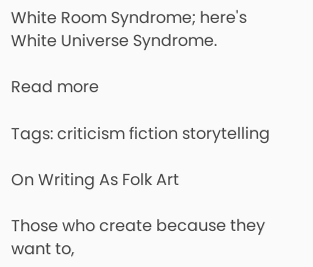White Room Syndrome; here's White Universe Syndrome.

Read more

Tags: criticism fiction storytelling

On Writing As Folk Art

Those who create because they want to,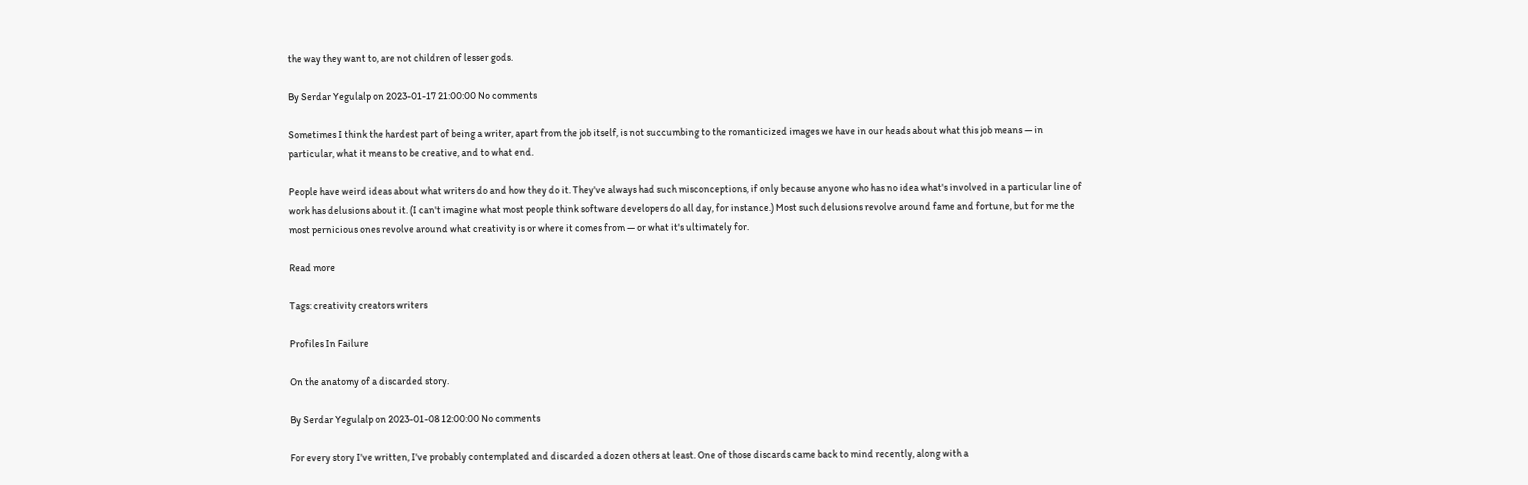the way they want to, are not children of lesser gods.

By Serdar Yegulalp on 2023-01-17 21:00:00 No comments

Sometimes I think the hardest part of being a writer, apart from the job itself, is not succumbing to the romanticized images we have in our heads about what this job means — in particular, what it means to be creative, and to what end.

People have weird ideas about what writers do and how they do it. They've always had such misconceptions, if only because anyone who has no idea what's involved in a particular line of work has delusions about it. (I can't imagine what most people think software developers do all day, for instance.) Most such delusions revolve around fame and fortune, but for me the most pernicious ones revolve around what creativity is or where it comes from — or what it's ultimately for.

Read more

Tags: creativity creators writers

Profiles In Failure

On the anatomy of a discarded story.

By Serdar Yegulalp on 2023-01-08 12:00:00 No comments

For every story I've written, I've probably contemplated and discarded a dozen others at least. One of those discards came back to mind recently, along with a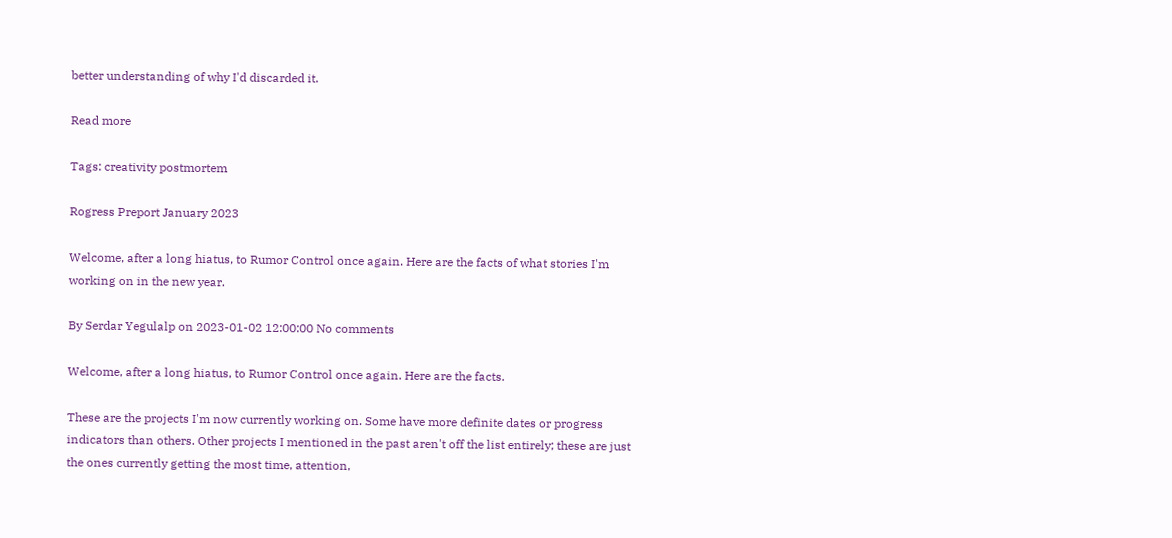better understanding of why I'd discarded it.

Read more

Tags: creativity postmortem

Rogress Preport January 2023

Welcome, after a long hiatus, to Rumor Control once again. Here are the facts of what stories I'm working on in the new year.

By Serdar Yegulalp on 2023-01-02 12:00:00 No comments

Welcome, after a long hiatus, to Rumor Control once again. Here are the facts.

These are the projects I'm now currently working on. Some have more definite dates or progress indicators than others. Other projects I mentioned in the past aren't off the list entirely; these are just the ones currently getting the most time, attention,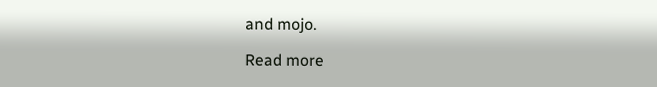and mojo.

Read more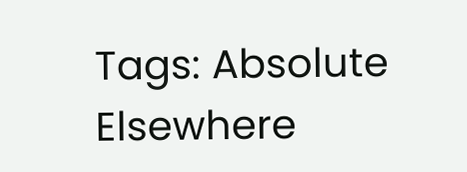Tags: Absolute Elsewhere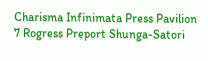Charisma Infinimata Press Pavilion 7 Rogress Preport Shunga-Satori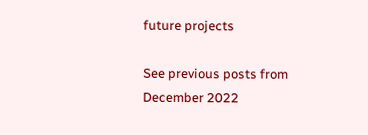future projects

See previous posts from December 2022